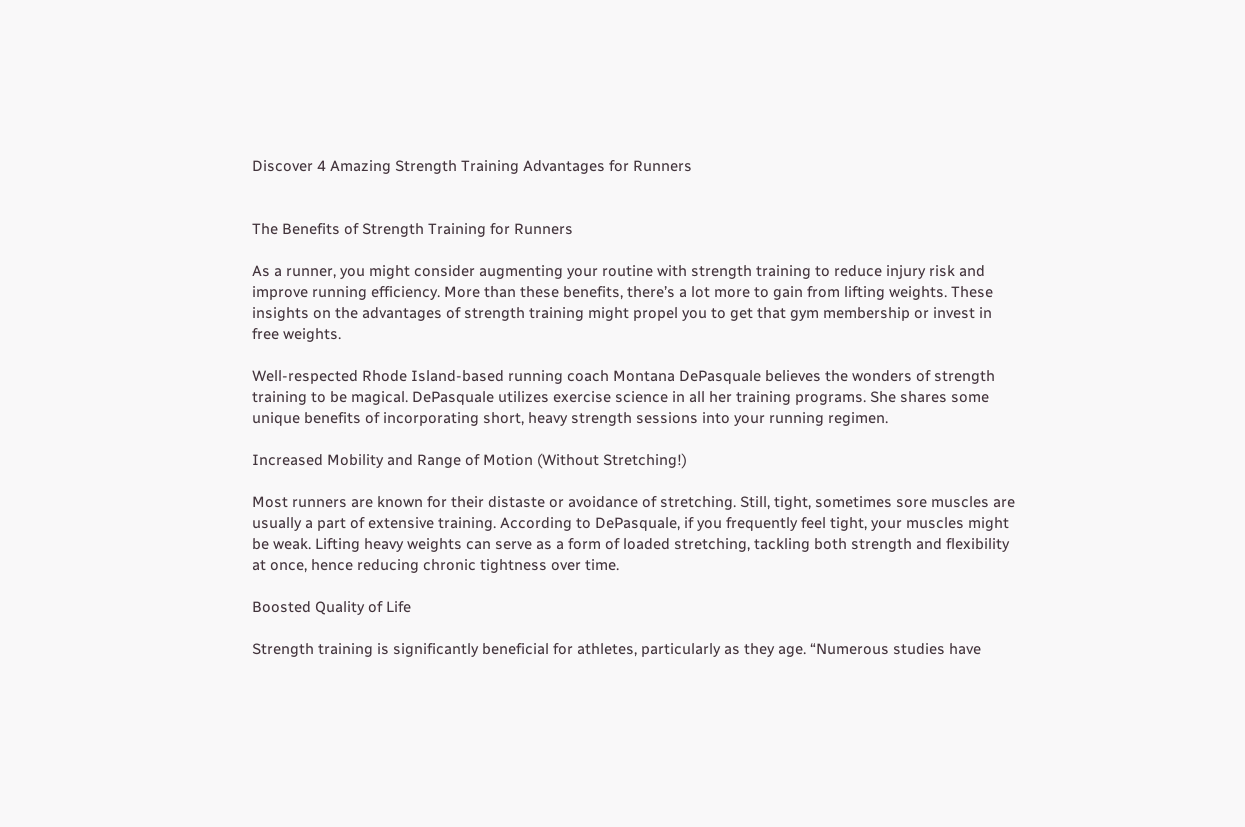Discover 4 Amazing Strength Training Advantages for Runners


The Benefits of Strength Training for Runners

As a runner, you might consider augmenting your routine with strength training to reduce injury risk and improve running efficiency. More than these benefits, there’s a lot more to gain from lifting weights. These insights on the advantages of strength training might propel you to get that gym membership or invest in free weights.

Well-respected Rhode Island-based running coach Montana DePasquale believes the wonders of strength training to be magical. DePasquale utilizes exercise science in all her training programs. She shares some unique benefits of incorporating short, heavy strength sessions into your running regimen.

Increased Mobility and Range of Motion (Without Stretching!)

Most runners are known for their distaste or avoidance of stretching. Still, tight, sometimes sore muscles are usually a part of extensive training. According to DePasquale, if you frequently feel tight, your muscles might be weak. Lifting heavy weights can serve as a form of loaded stretching, tackling both strength and flexibility at once, hence reducing chronic tightness over time.

Boosted Quality of Life

Strength training is significantly beneficial for athletes, particularly as they age. “Numerous studies have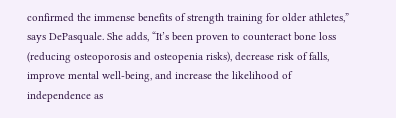confirmed the immense benefits of strength training for older athletes,” says DePasquale. She adds, “It’s been proven to counteract bone loss (reducing osteoporosis and osteopenia risks), decrease risk of falls, improve mental well-being, and increase the likelihood of independence as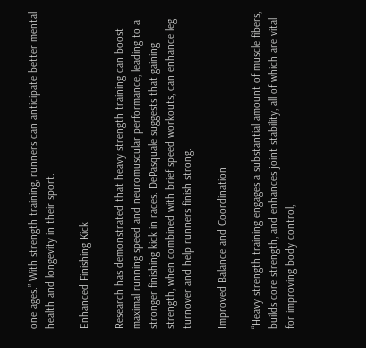one ages.” With strength training, runners can anticipate better mental health and longevity in their sport.

Enhanced Finishing Kick

Research has demonstrated that heavy strength training can boost maximal running speed and neuromuscular performance, leading to a stronger finishing kick in races. DePasquale suggests that gaining strength, when combined with brief speed workouts, can enhance leg turnover and help runners finish strong.

Improved Balance and Coordination

“Heavy strength training engages a substantial amount of muscle fibers, builds core strength, and enhances joint stability, all of which are vital for improving body control,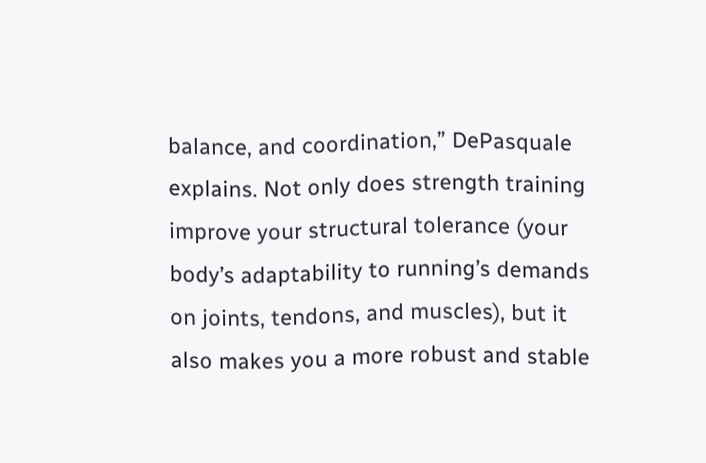balance, and coordination,” DePasquale explains. Not only does strength training improve your structural tolerance (your body’s adaptability to running’s demands on joints, tendons, and muscles), but it also makes you a more robust and stable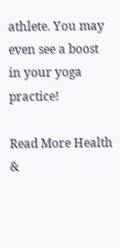athlete. You may even see a boost in your yoga practice!

Read More Health &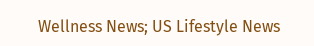Wellness News; US Lifestyle News